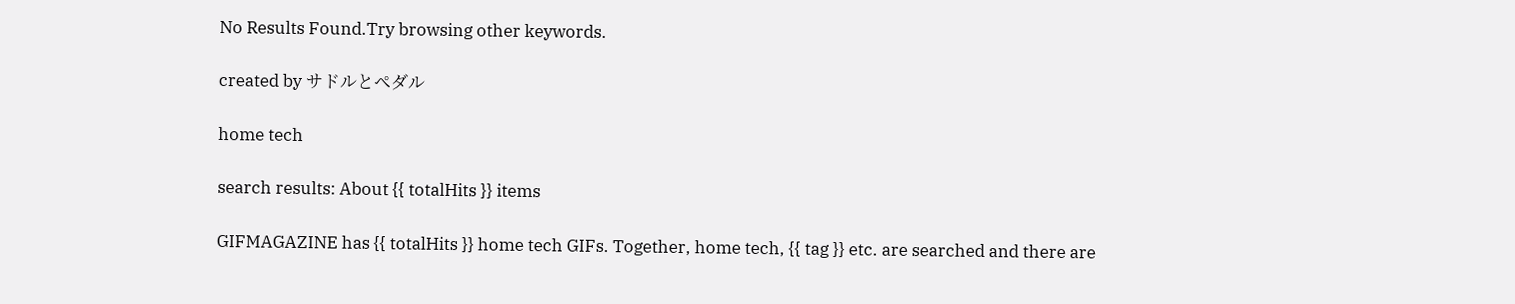No Results Found.Try browsing other keywords.

created by サドルとペダル

home tech

search results: About {{ totalHits }} items

GIFMAGAZINE has {{ totalHits }} home tech GIFs. Together, home tech, {{ tag }} etc. are searched and there are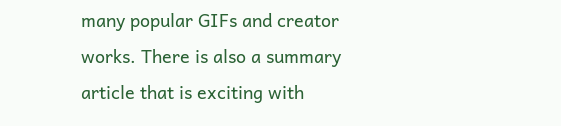many popular GIFs and creator works. There is also a summary article that is exciting with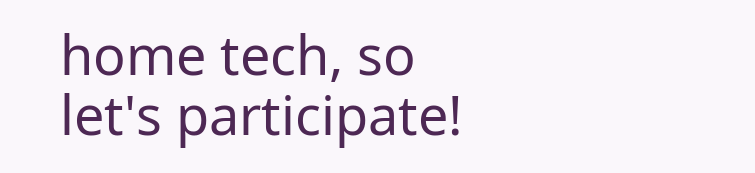home tech, so let's participate!